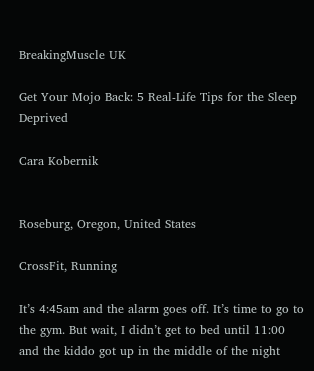BreakingMuscle UK

Get Your Mojo Back: 5 Real-Life Tips for the Sleep Deprived

Cara Kobernik


Roseburg, Oregon, United States

CrossFit, Running

It’s 4:45am and the alarm goes off. It’s time to go to the gym. But wait, I didn’t get to bed until 11:00 and the kiddo got up in the middle of the night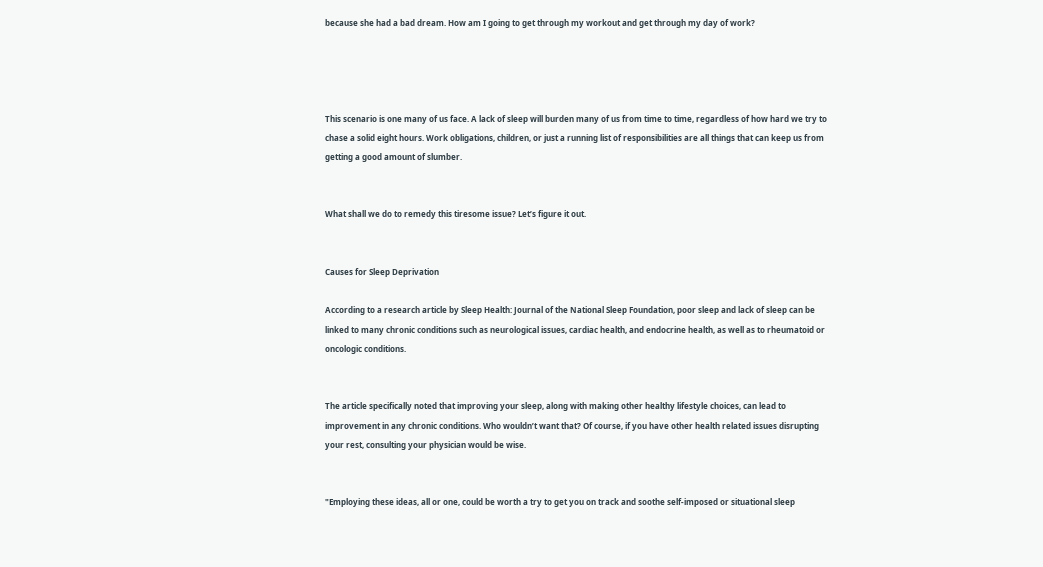because she had a bad dream. How am I going to get through my workout and get through my day of work?




This scenario is one many of us face. A lack of sleep will burden many of us from time to time, regardless of how hard we try to chase a solid eight hours. Work obligations, children, or just a running list of responsibilities are all things that can keep us from getting a good amount of slumber.


What shall we do to remedy this tiresome issue? Let’s figure it out.


Causes for Sleep Deprivation

According to a research article by Sleep Health: Journal of the National Sleep Foundation, poor sleep and lack of sleep can be linked to many chronic conditions such as neurological issues, cardiac health, and endocrine health, as well as to rheumatoid or oncologic conditions.


The article specifically noted that improving your sleep, along with making other healthy lifestyle choices, can lead to improvement in any chronic conditions. Who wouldn’t want that? Of course, if you have other health related issues disrupting your rest, consulting your physician would be wise.


"Employing these ideas, all or one, could be worth a try to get you on track and soothe self-imposed or situational sleep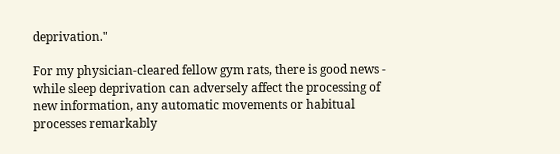deprivation."

For my physician-cleared fellow gym rats, there is good news - while sleep deprivation can adversely affect the processing of new information, any automatic movements or habitual processes remarkably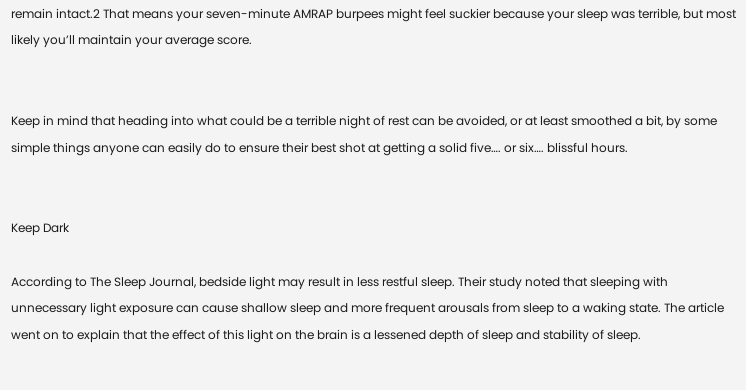remain intact.2 That means your seven-minute AMRAP burpees might feel suckier because your sleep was terrible, but most likely you’ll maintain your average score.


Keep in mind that heading into what could be a terrible night of rest can be avoided, or at least smoothed a bit, by some simple things anyone can easily do to ensure their best shot at getting a solid five…. or six…. blissful hours.


Keep Dark

According to The Sleep Journal, bedside light may result in less restful sleep. Their study noted that sleeping with unnecessary light exposure can cause shallow sleep and more frequent arousals from sleep to a waking state. The article went on to explain that the effect of this light on the brain is a lessened depth of sleep and stability of sleep.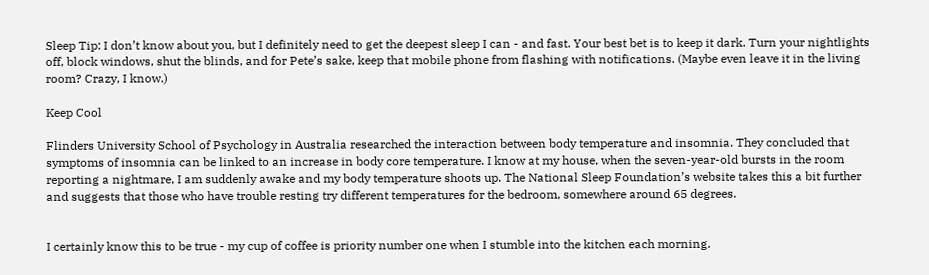Sleep Tip: I don’t know about you, but I definitely need to get the deepest sleep I can - and fast. Your best bet is to keep it dark. Turn your nightlights off, block windows, shut the blinds, and for Pete’s sake, keep that mobile phone from flashing with notifications. (Maybe even leave it in the living room? Crazy, I know.)

Keep Cool

Flinders University School of Psychology in Australia researched the interaction between body temperature and insomnia. They concluded that symptoms of insomnia can be linked to an increase in body core temperature. I know at my house, when the seven-year-old bursts in the room reporting a nightmare, I am suddenly awake and my body temperature shoots up. The National Sleep Foundation’s website takes this a bit further and suggests that those who have trouble resting try different temperatures for the bedroom, somewhere around 65 degrees.


I certainly know this to be true - my cup of coffee is priority number one when I stumble into the kitchen each morning.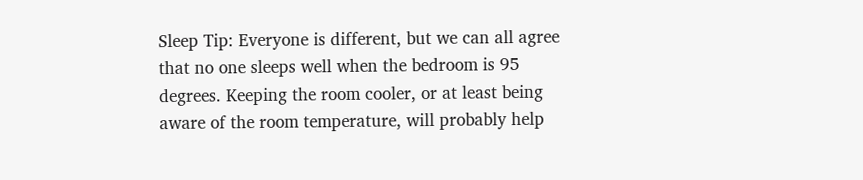Sleep Tip: Everyone is different, but we can all agree that no one sleeps well when the bedroom is 95 degrees. Keeping the room cooler, or at least being aware of the room temperature, will probably help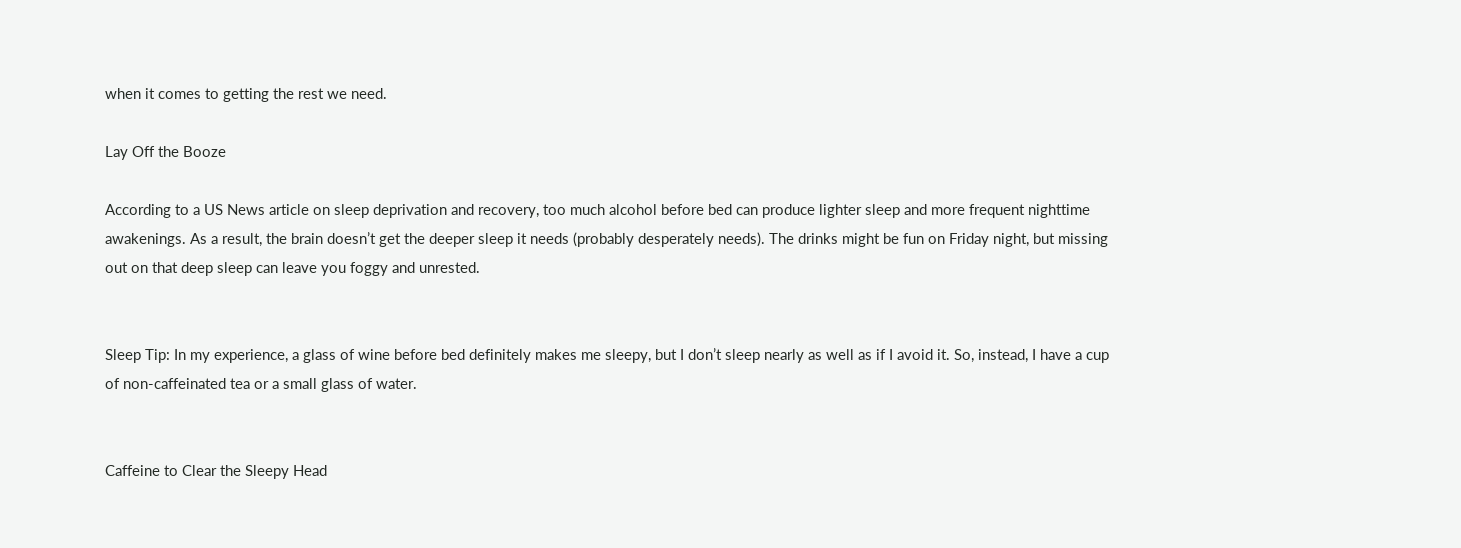when it comes to getting the rest we need.

Lay Off the Booze

According to a US News article on sleep deprivation and recovery, too much alcohol before bed can produce lighter sleep and more frequent nighttime awakenings. As a result, the brain doesn’t get the deeper sleep it needs (probably desperately needs). The drinks might be fun on Friday night, but missing out on that deep sleep can leave you foggy and unrested.


Sleep Tip: In my experience, a glass of wine before bed definitely makes me sleepy, but I don’t sleep nearly as well as if I avoid it. So, instead, I have a cup of non-caffeinated tea or a small glass of water.


Caffeine to Clear the Sleepy Head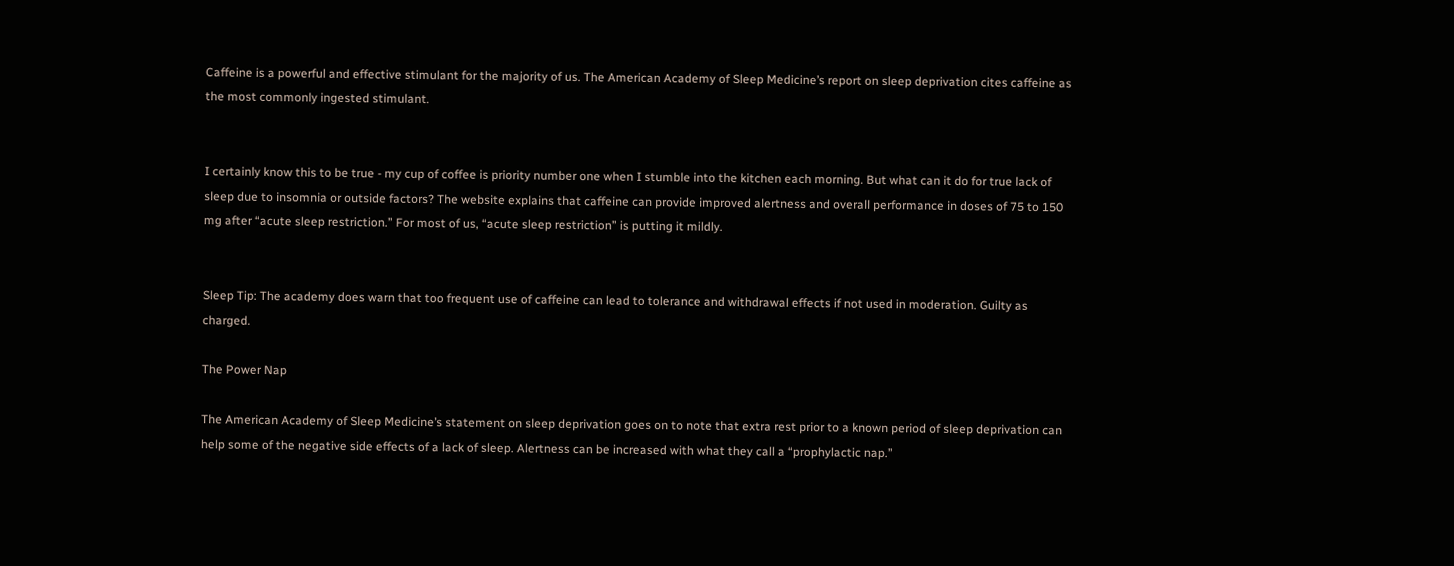Caffeine is a powerful and effective stimulant for the majority of us. The American Academy of Sleep Medicine’s report on sleep deprivation cites caffeine as the most commonly ingested stimulant.


I certainly know this to be true - my cup of coffee is priority number one when I stumble into the kitchen each morning. But what can it do for true lack of sleep due to insomnia or outside factors? The website explains that caffeine can provide improved alertness and overall performance in doses of 75 to 150 mg after “acute sleep restriction.” For most of us, “acute sleep restriction” is putting it mildly.


Sleep Tip: The academy does warn that too frequent use of caffeine can lead to tolerance and withdrawal effects if not used in moderation. Guilty as charged.

The Power Nap

The American Academy of Sleep Medicine’s statement on sleep deprivation goes on to note that extra rest prior to a known period of sleep deprivation can help some of the negative side effects of a lack of sleep. Alertness can be increased with what they call a “prophylactic nap.”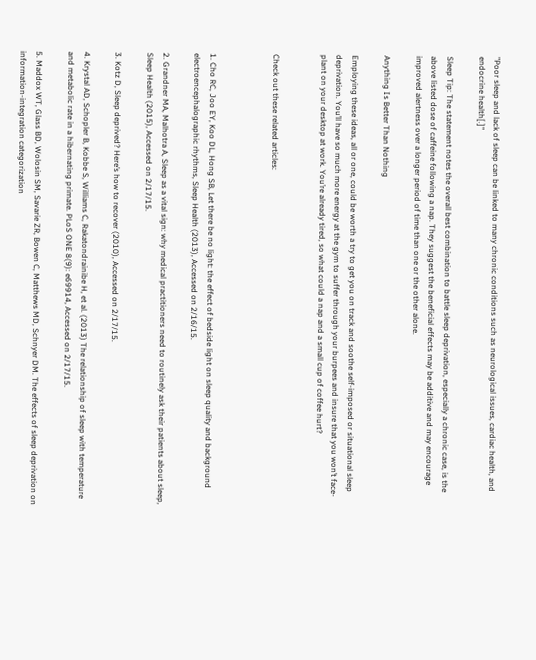"Poor sleep and lack of sleep can be linked to many chronic conditions such as neurological issues, cardiac health, and endocrine health[.]"

Sleep Tip: The statement notes the overall best combination to battle sleep deprivation, especially a chronic case, is the above listed dose of caffeine following a nap. They suggest the beneficial effects may be additive and may encourage improved alertness over a longer period of time than one or the other alone.

Anything Is Better Than Nothing

Employing these ideas, all or one, could be worth a try to get you on track and soothe self-imposed or situational sleep deprivation. You’ll have so much more energy at the gym to suffer through your burpees and insure that you won’t face-plant on your desktop at work. You’re already tired, so what could a nap and a small cup of coffee hurt?


Check out these related articles:



1. Cho RC, Joo EY, Koo DL, Hong SB, Let there be no light: the effect of bedside light on sleep quality and background electroencephalographic rhythms, Sleep Health (2013), Accessed on 2/16/15.

2. Grandner MA, Malhotra A, Sleep as a vital sign: why medical practitioners need to routinely ask their patients about sleep, Sleep Health (2015), Accessed on 2/17/15.

3. Kotz D, Sleep deprived? Here’s how to recover (2010), Accessed on 2/17/15.

4. Krystal AD, Schopler B, Kobbe S, Williams C, Rakatondrainibe H, et al. (2013) The relationship of sleep with temperature and metabolic rate in a hibernating primate. PLoS ONE 8(9): e69914, Accessed on 2/17/15.

5. Maddox WT, Glass BD, Wolosin SM, Savarie ZR, Bowen C, Matthews MD, Schnyer DM. The effects of sleep deprivation on information-integration categorization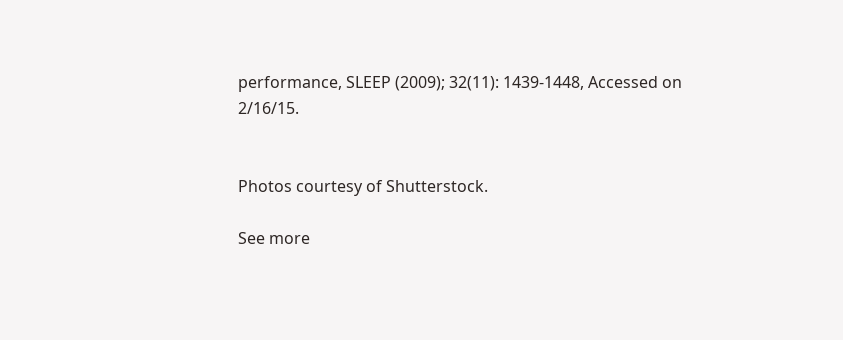performance, SLEEP (2009); 32(11): 1439-1448, Accessed on 2/16/15.


Photos courtesy of Shutterstock.

See more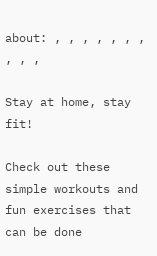about: , , , , , , , , , ,

Stay at home, stay fit!

Check out these simple workouts and fun exercises that can be done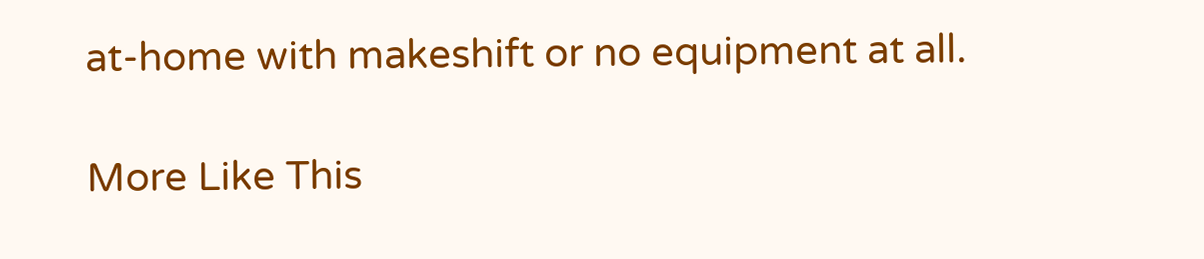at-home with makeshift or no equipment at all.

More Like This